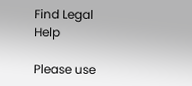Find Legal Help

Please use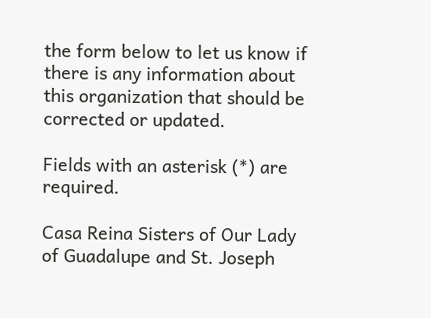the form below to let us know if there is any information about this organization that should be corrected or updated.

Fields with an asterisk (*) are required.

Casa Reina Sisters of Our Lady of Guadalupe and St. Joseph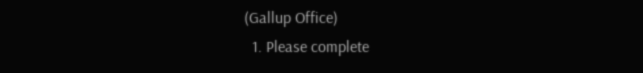(Gallup Office)
  1. Please complete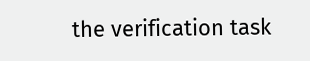the verification task